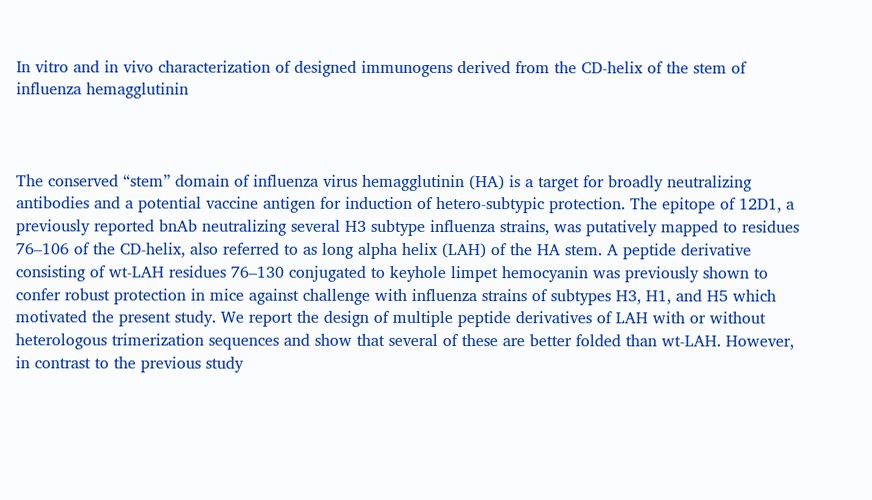In vitro and in vivo characterization of designed immunogens derived from the CD-helix of the stem of influenza hemagglutinin



The conserved “stem” domain of influenza virus hemagglutinin (HA) is a target for broadly neutralizing antibodies and a potential vaccine antigen for induction of hetero-subtypic protection. The epitope of 12D1, a previously reported bnAb neutralizing several H3 subtype influenza strains, was putatively mapped to residues 76–106 of the CD-helix, also referred to as long alpha helix (LAH) of the HA stem. A peptide derivative consisting of wt-LAH residues 76–130 conjugated to keyhole limpet hemocyanin was previously shown to confer robust protection in mice against challenge with influenza strains of subtypes H3, H1, and H5 which motivated the present study. We report the design of multiple peptide derivatives of LAH with or without heterologous trimerization sequences and show that several of these are better folded than wt-LAH. However, in contrast to the previous study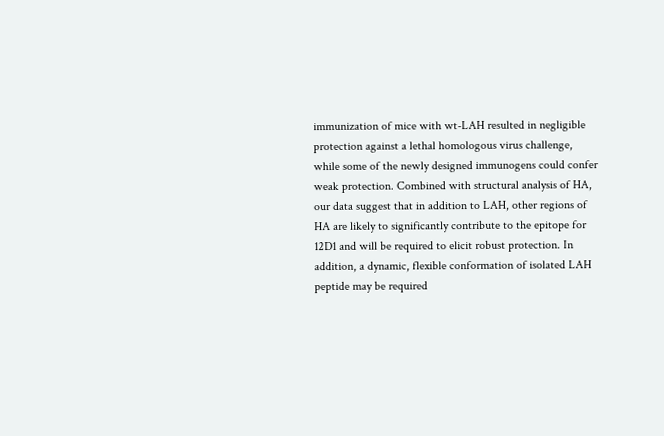immunization of mice with wt-LAH resulted in negligible protection against a lethal homologous virus challenge, while some of the newly designed immunogens could confer weak protection. Combined with structural analysis of HA, our data suggest that in addition to LAH, other regions of HA are likely to significantly contribute to the epitope for 12D1 and will be required to elicit robust protection. In addition, a dynamic, flexible conformation of isolated LAH peptide may be required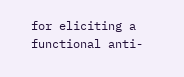for eliciting a functional anti-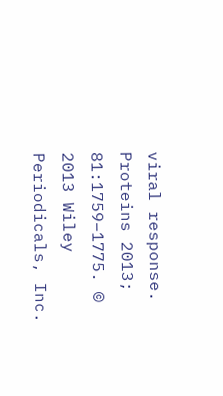viral response. Proteins 2013; 81:1759–1775. © 2013 Wiley Periodicals, Inc.